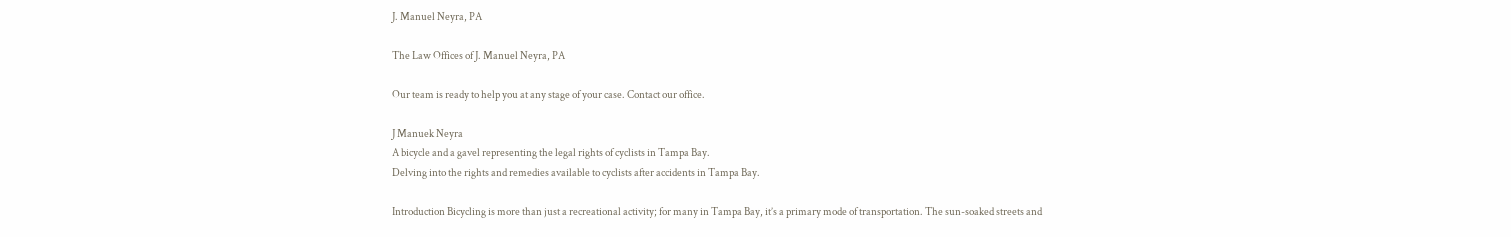J. Manuel Neyra, PA

The Law Offices of J. Manuel Neyra, PA

Our team is ready to help you at any stage of your case. Contact our office.

J Manuek Neyra
A bicycle and a gavel representing the legal rights of cyclists in Tampa Bay.
Delving into the rights and remedies available to cyclists after accidents in Tampa Bay.

Introduction Bicycling is more than just a recreational activity; for many in Tampa Bay, it’s a primary mode of transportation. The sun-soaked streets and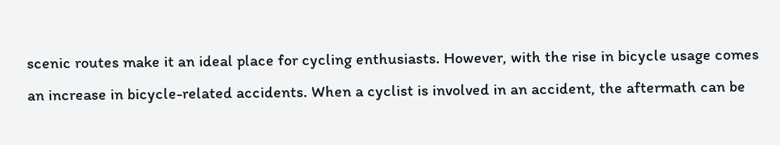scenic routes make it an ideal place for cycling enthusiasts. However, with the rise in bicycle usage comes an increase in bicycle-related accidents. When a cyclist is involved in an accident, the aftermath can be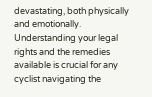devastating, both physically and emotionally. Understanding your legal rights and the remedies available is crucial for any cyclist navigating the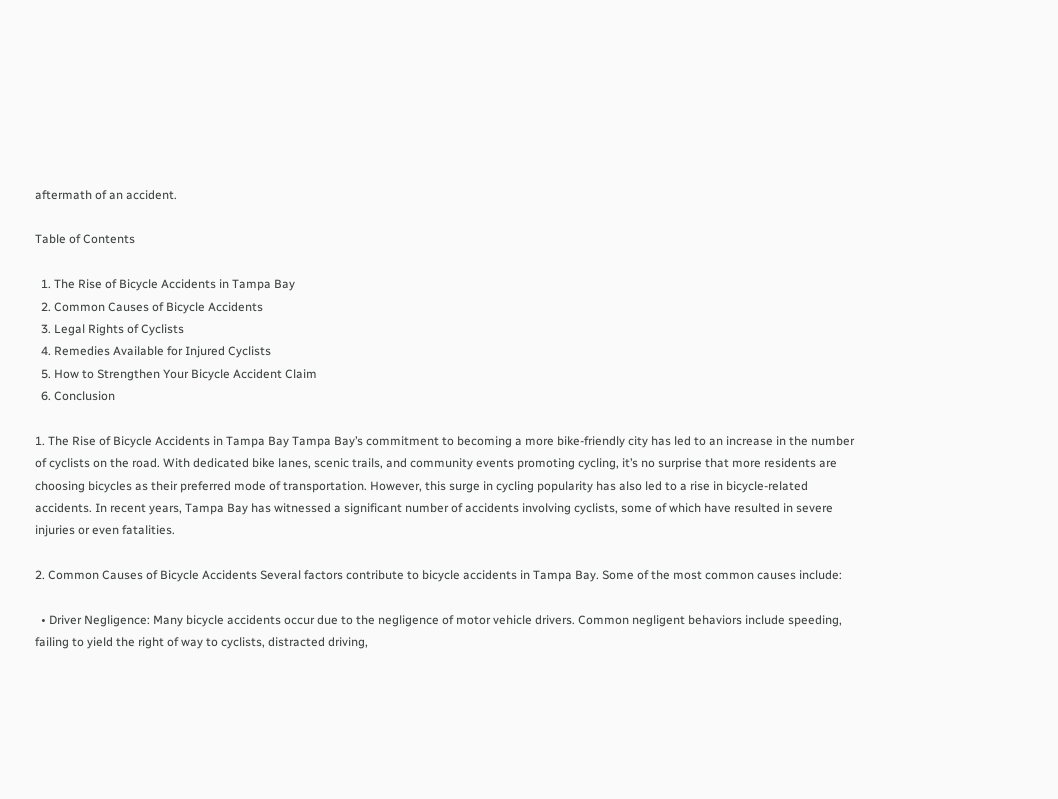aftermath of an accident.

Table of Contents

  1. The Rise of Bicycle Accidents in Tampa Bay
  2. Common Causes of Bicycle Accidents
  3. Legal Rights of Cyclists
  4. Remedies Available for Injured Cyclists
  5. How to Strengthen Your Bicycle Accident Claim
  6. Conclusion

1. The Rise of Bicycle Accidents in Tampa Bay Tampa Bay’s commitment to becoming a more bike-friendly city has led to an increase in the number of cyclists on the road. With dedicated bike lanes, scenic trails, and community events promoting cycling, it’s no surprise that more residents are choosing bicycles as their preferred mode of transportation. However, this surge in cycling popularity has also led to a rise in bicycle-related accidents. In recent years, Tampa Bay has witnessed a significant number of accidents involving cyclists, some of which have resulted in severe injuries or even fatalities.

2. Common Causes of Bicycle Accidents Several factors contribute to bicycle accidents in Tampa Bay. Some of the most common causes include:

  • Driver Negligence: Many bicycle accidents occur due to the negligence of motor vehicle drivers. Common negligent behaviors include speeding, failing to yield the right of way to cyclists, distracted driving,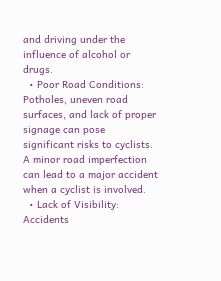and driving under the influence of alcohol or drugs.
  • Poor Road Conditions: Potholes, uneven road surfaces, and lack of proper signage can pose significant risks to cyclists. A minor road imperfection can lead to a major accident when a cyclist is involved.
  • Lack of Visibility: Accidents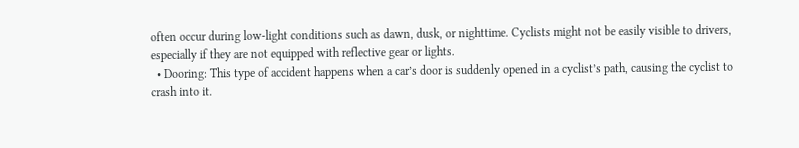often occur during low-light conditions such as dawn, dusk, or nighttime. Cyclists might not be easily visible to drivers, especially if they are not equipped with reflective gear or lights.
  • Dooring: This type of accident happens when a car’s door is suddenly opened in a cyclist’s path, causing the cyclist to crash into it.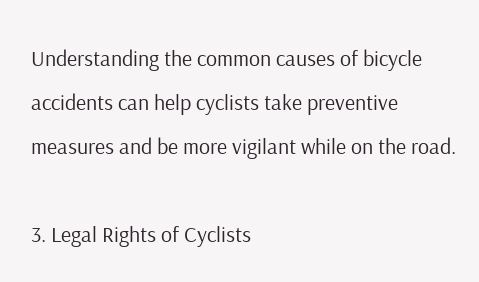Understanding the common causes of bicycle accidents can help cyclists take preventive measures and be more vigilant while on the road.

3. Legal Rights of Cyclists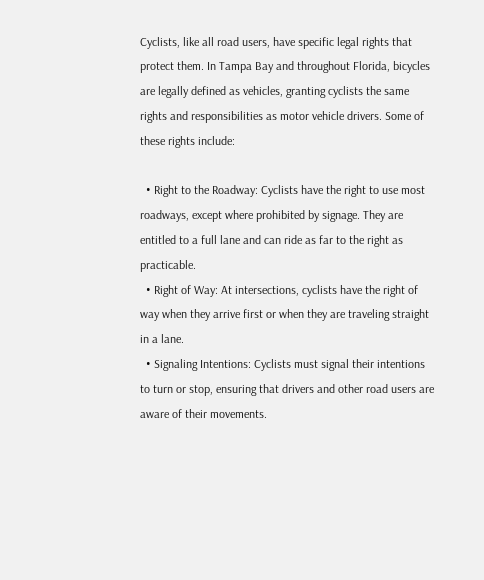Cyclists, like all road users, have specific legal rights that protect them. In Tampa Bay and throughout Florida, bicycles are legally defined as vehicles, granting cyclists the same rights and responsibilities as motor vehicle drivers. Some of these rights include:

  • Right to the Roadway: Cyclists have the right to use most roadways, except where prohibited by signage. They are entitled to a full lane and can ride as far to the right as practicable.
  • Right of Way: At intersections, cyclists have the right of way when they arrive first or when they are traveling straight in a lane.
  • Signaling Intentions: Cyclists must signal their intentions to turn or stop, ensuring that drivers and other road users are aware of their movements.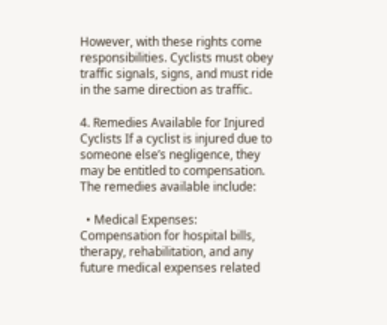However, with these rights come responsibilities. Cyclists must obey traffic signals, signs, and must ride in the same direction as traffic.

4. Remedies Available for Injured Cyclists If a cyclist is injured due to someone else’s negligence, they may be entitled to compensation. The remedies available include:

  • Medical Expenses: Compensation for hospital bills, therapy, rehabilitation, and any future medical expenses related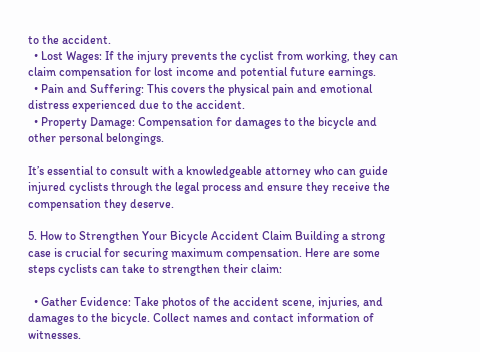to the accident.
  • Lost Wages: If the injury prevents the cyclist from working, they can claim compensation for lost income and potential future earnings.
  • Pain and Suffering: This covers the physical pain and emotional distress experienced due to the accident.
  • Property Damage: Compensation for damages to the bicycle and other personal belongings.

It’s essential to consult with a knowledgeable attorney who can guide injured cyclists through the legal process and ensure they receive the compensation they deserve.

5. How to Strengthen Your Bicycle Accident Claim Building a strong case is crucial for securing maximum compensation. Here are some steps cyclists can take to strengthen their claim:

  • Gather Evidence: Take photos of the accident scene, injuries, and damages to the bicycle. Collect names and contact information of witnesses.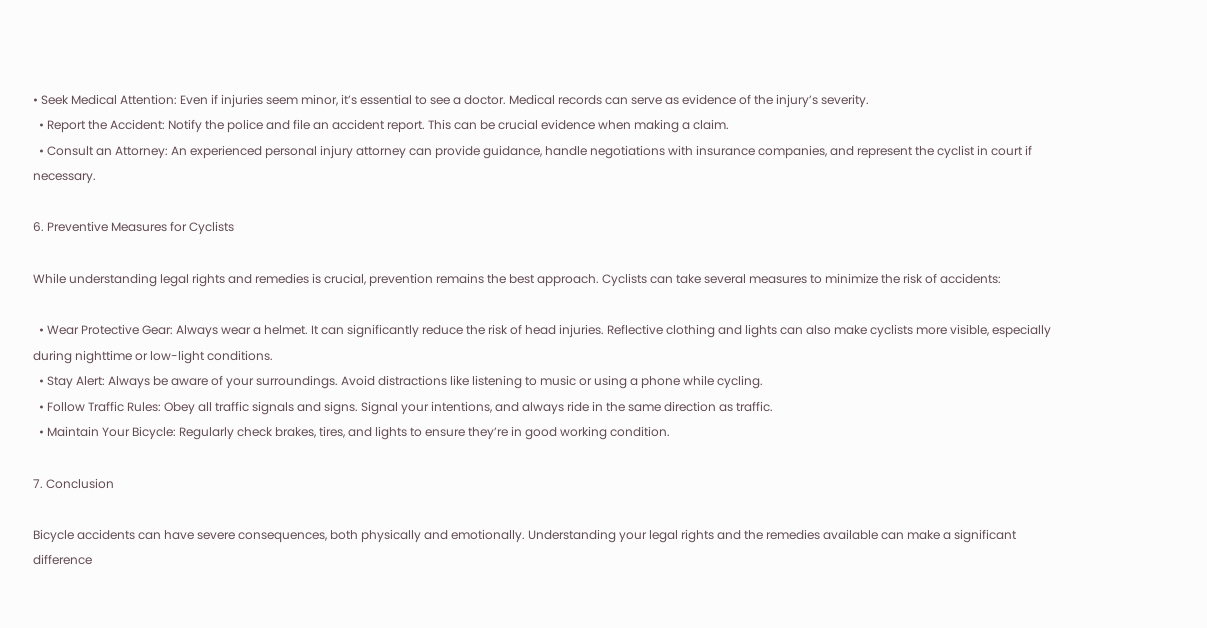• Seek Medical Attention: Even if injuries seem minor, it’s essential to see a doctor. Medical records can serve as evidence of the injury’s severity.
  • Report the Accident: Notify the police and file an accident report. This can be crucial evidence when making a claim.
  • Consult an Attorney: An experienced personal injury attorney can provide guidance, handle negotiations with insurance companies, and represent the cyclist in court if necessary.

6. Preventive Measures for Cyclists

While understanding legal rights and remedies is crucial, prevention remains the best approach. Cyclists can take several measures to minimize the risk of accidents:

  • Wear Protective Gear: Always wear a helmet. It can significantly reduce the risk of head injuries. Reflective clothing and lights can also make cyclists more visible, especially during nighttime or low-light conditions.
  • Stay Alert: Always be aware of your surroundings. Avoid distractions like listening to music or using a phone while cycling.
  • Follow Traffic Rules: Obey all traffic signals and signs. Signal your intentions, and always ride in the same direction as traffic.
  • Maintain Your Bicycle: Regularly check brakes, tires, and lights to ensure they’re in good working condition.

7. Conclusion

Bicycle accidents can have severe consequences, both physically and emotionally. Understanding your legal rights and the remedies available can make a significant difference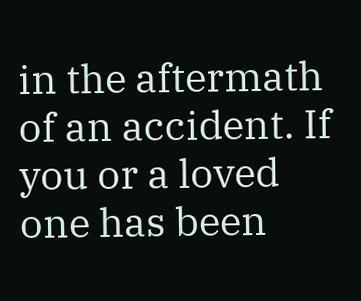in the aftermath of an accident. If you or a loved one has been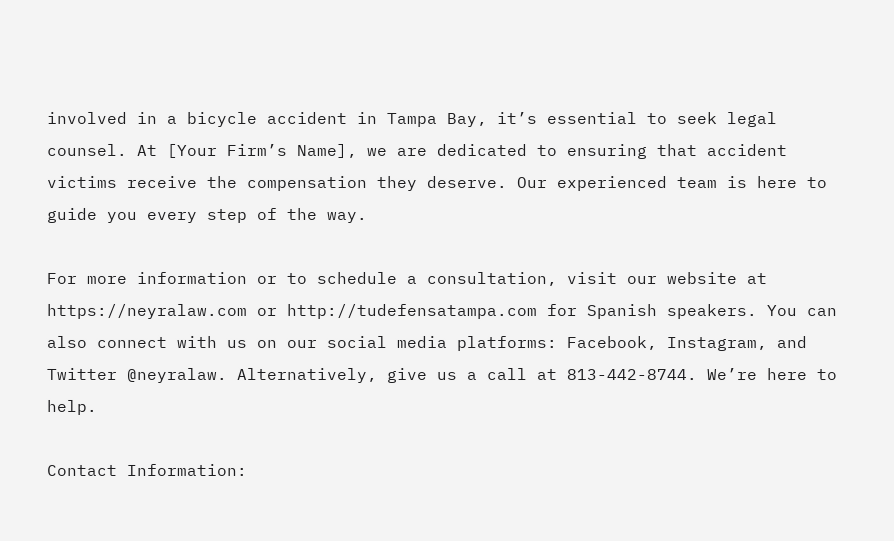involved in a bicycle accident in Tampa Bay, it’s essential to seek legal counsel. At [Your Firm’s Name], we are dedicated to ensuring that accident victims receive the compensation they deserve. Our experienced team is here to guide you every step of the way.

For more information or to schedule a consultation, visit our website at https://neyralaw.com or http://tudefensatampa.com for Spanish speakers. You can also connect with us on our social media platforms: Facebook, Instagram, and Twitter @neyralaw. Alternatively, give us a call at 813-442-8744. We’re here to help.

Contact Information: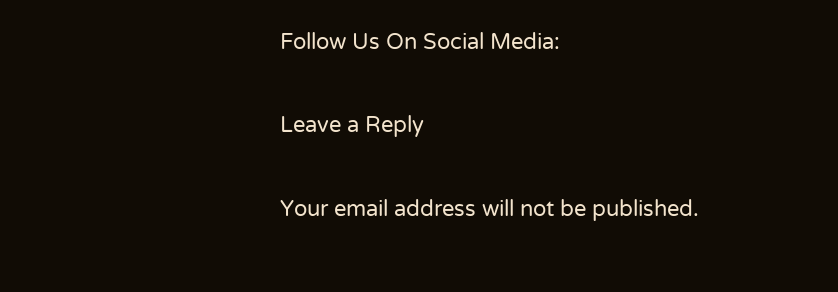Follow Us On Social Media:

Leave a Reply

Your email address will not be published.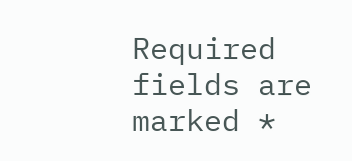Required fields are marked *